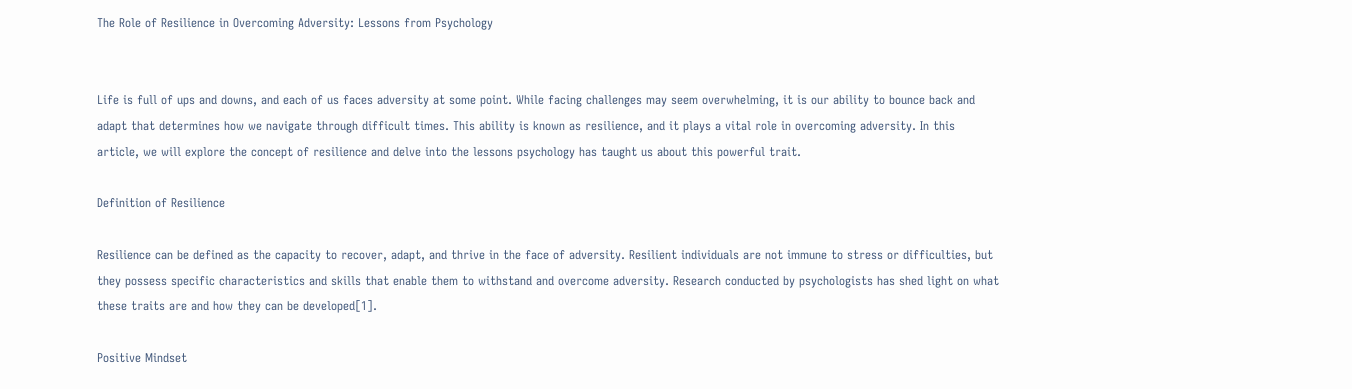The Role of Resilience in Overcoming Adversity: Lessons from Psychology


Life is full of ups and downs, and each of us faces adversity at some point. While facing challenges may seem overwhelming, it is our ability to bounce back and adapt that determines how we navigate through difficult times. This ability is known as resilience, and it plays a vital role in overcoming adversity. In this article, we will explore the concept of resilience and delve into the lessons psychology has taught us about this powerful trait.

Definition of Resilience

Resilience can be defined as the capacity to recover, adapt, and thrive in the face of adversity. Resilient individuals are not immune to stress or difficulties, but they possess specific characteristics and skills that enable them to withstand and overcome adversity. Research conducted by psychologists has shed light on what these traits are and how they can be developed[1].

Positive Mindset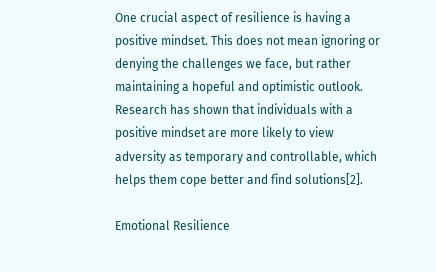One crucial aspect of resilience is having a positive mindset. This does not mean ignoring or denying the challenges we face, but rather maintaining a hopeful and optimistic outlook. Research has shown that individuals with a positive mindset are more likely to view adversity as temporary and controllable, which helps them cope better and find solutions[2].

Emotional Resilience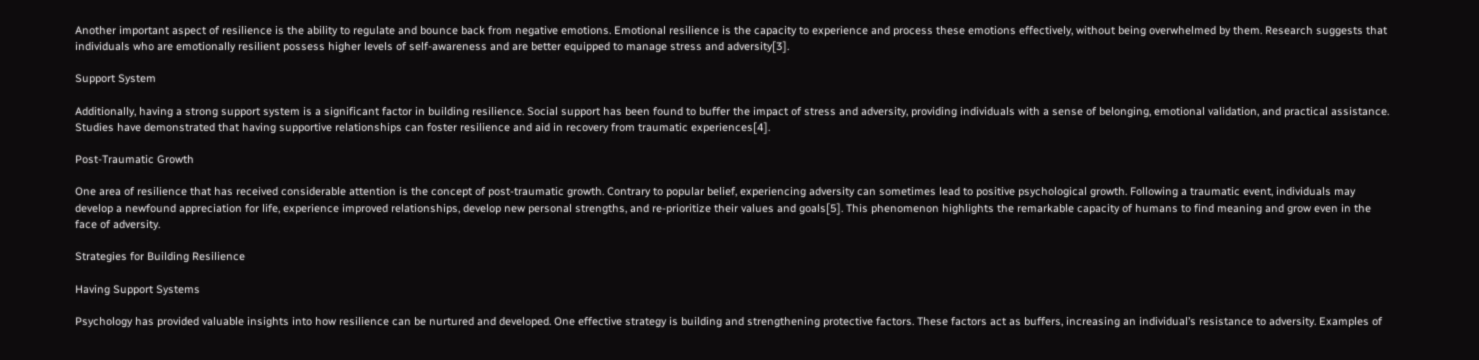Another important aspect of resilience is the ability to regulate and bounce back from negative emotions. Emotional resilience is the capacity to experience and process these emotions effectively, without being overwhelmed by them. Research suggests that individuals who are emotionally resilient possess higher levels of self-awareness and are better equipped to manage stress and adversity[3].

Support System

Additionally, having a strong support system is a significant factor in building resilience. Social support has been found to buffer the impact of stress and adversity, providing individuals with a sense of belonging, emotional validation, and practical assistance. Studies have demonstrated that having supportive relationships can foster resilience and aid in recovery from traumatic experiences[4].

Post-Traumatic Growth

One area of resilience that has received considerable attention is the concept of post-traumatic growth. Contrary to popular belief, experiencing adversity can sometimes lead to positive psychological growth. Following a traumatic event, individuals may develop a newfound appreciation for life, experience improved relationships, develop new personal strengths, and re-prioritize their values and goals[5]. This phenomenon highlights the remarkable capacity of humans to find meaning and grow even in the face of adversity.

Strategies for Building Resilience

Having Support Systems

Psychology has provided valuable insights into how resilience can be nurtured and developed. One effective strategy is building and strengthening protective factors. These factors act as buffers, increasing an individual’s resistance to adversity. Examples of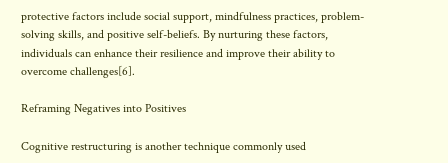protective factors include social support, mindfulness practices, problem-solving skills, and positive self-beliefs. By nurturing these factors, individuals can enhance their resilience and improve their ability to overcome challenges[6].

Reframing Negatives into Positives

Cognitive restructuring is another technique commonly used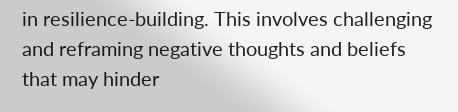in resilience-building. This involves challenging and reframing negative thoughts and beliefs that may hinder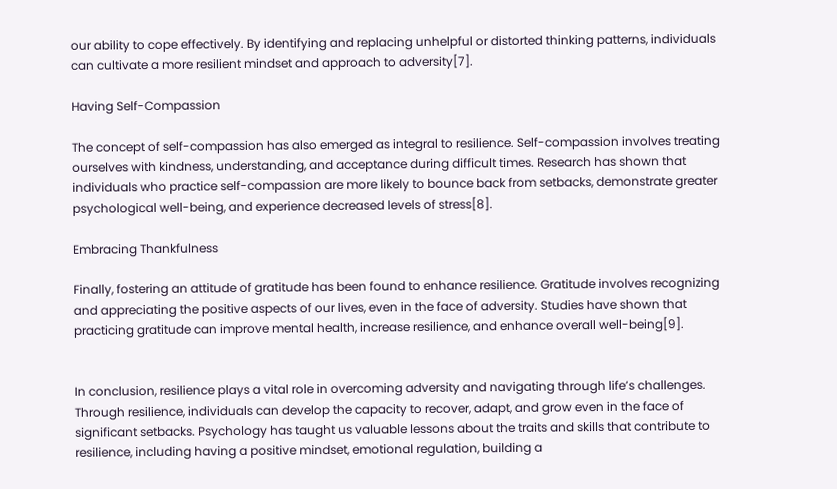our ability to cope effectively. By identifying and replacing unhelpful or distorted thinking patterns, individuals can cultivate a more resilient mindset and approach to adversity[7].

Having Self-Compassion

The concept of self-compassion has also emerged as integral to resilience. Self-compassion involves treating ourselves with kindness, understanding, and acceptance during difficult times. Research has shown that individuals who practice self-compassion are more likely to bounce back from setbacks, demonstrate greater psychological well-being, and experience decreased levels of stress[8].

Embracing Thankfulness

Finally, fostering an attitude of gratitude has been found to enhance resilience. Gratitude involves recognizing and appreciating the positive aspects of our lives, even in the face of adversity. Studies have shown that practicing gratitude can improve mental health, increase resilience, and enhance overall well-being[9].


In conclusion, resilience plays a vital role in overcoming adversity and navigating through life’s challenges. Through resilience, individuals can develop the capacity to recover, adapt, and grow even in the face of significant setbacks. Psychology has taught us valuable lessons about the traits and skills that contribute to resilience, including having a positive mindset, emotional regulation, building a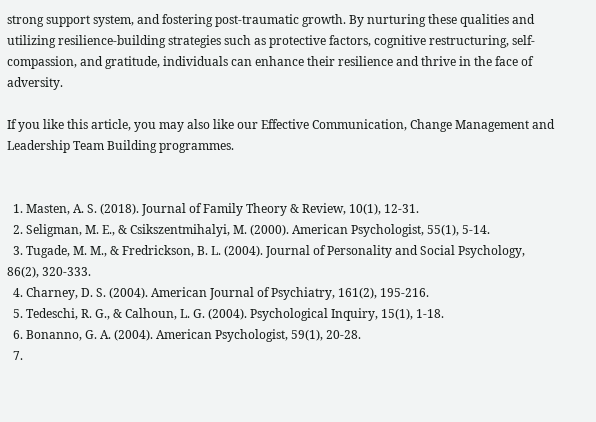strong support system, and fostering post-traumatic growth. By nurturing these qualities and utilizing resilience-building strategies such as protective factors, cognitive restructuring, self-compassion, and gratitude, individuals can enhance their resilience and thrive in the face of adversity.

If you like this article, you may also like our Effective Communication, Change Management and Leadership Team Building programmes.


  1. Masten, A. S. (2018). Journal of Family Theory & Review, 10(1), 12-31.
  2. Seligman, M. E., & Csikszentmihalyi, M. (2000). American Psychologist, 55(1), 5-14.
  3. Tugade, M. M., & Fredrickson, B. L. (2004). Journal of Personality and Social Psychology, 86(2), 320-333.
  4. Charney, D. S. (2004). American Journal of Psychiatry, 161(2), 195-216.
  5. Tedeschi, R. G., & Calhoun, L. G. (2004). Psychological Inquiry, 15(1), 1-18.
  6. Bonanno, G. A. (2004). American Psychologist, 59(1), 20-28.
  7.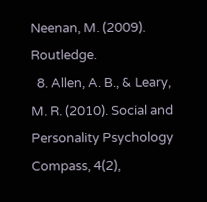Neenan, M. (2009). Routledge.
  8. Allen, A. B., & Leary, M. R. (2010). Social and Personality Psychology Compass, 4(2),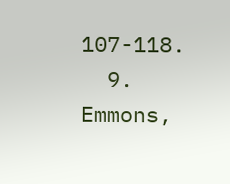107-118.
  9. Emmons,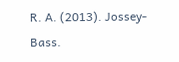R. A. (2013). Jossey-Bass.